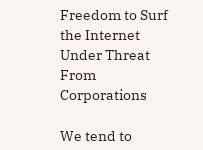Freedom to Surf the Internet Under Threat From Corporations

We tend to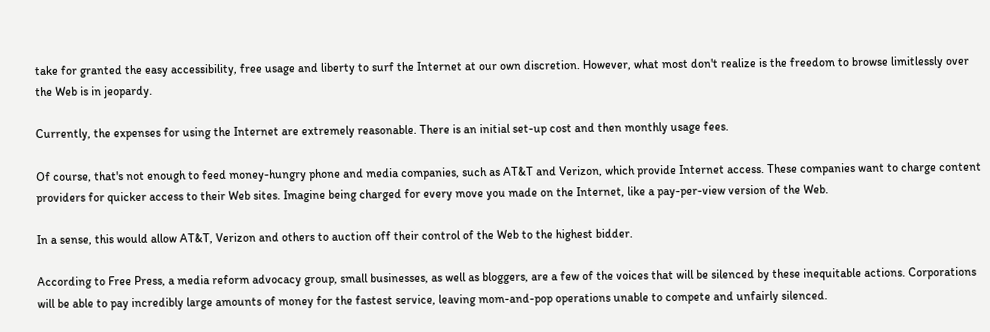take for granted the easy accessibility, free usage and liberty to surf the Internet at our own discretion. However, what most don't realize is the freedom to browse limitlessly over the Web is in jeopardy.

Currently, the expenses for using the Internet are extremely reasonable. There is an initial set-up cost and then monthly usage fees.

Of course, that's not enough to feed money-hungry phone and media companies, such as AT&T and Verizon, which provide Internet access. These companies want to charge content providers for quicker access to their Web sites. Imagine being charged for every move you made on the Internet, like a pay-per-view version of the Web.

In a sense, this would allow AT&T, Verizon and others to auction off their control of the Web to the highest bidder.

According to Free Press, a media reform advocacy group, small businesses, as well as bloggers, are a few of the voices that will be silenced by these inequitable actions. Corporations will be able to pay incredibly large amounts of money for the fastest service, leaving mom-and-pop operations unable to compete and unfairly silenced.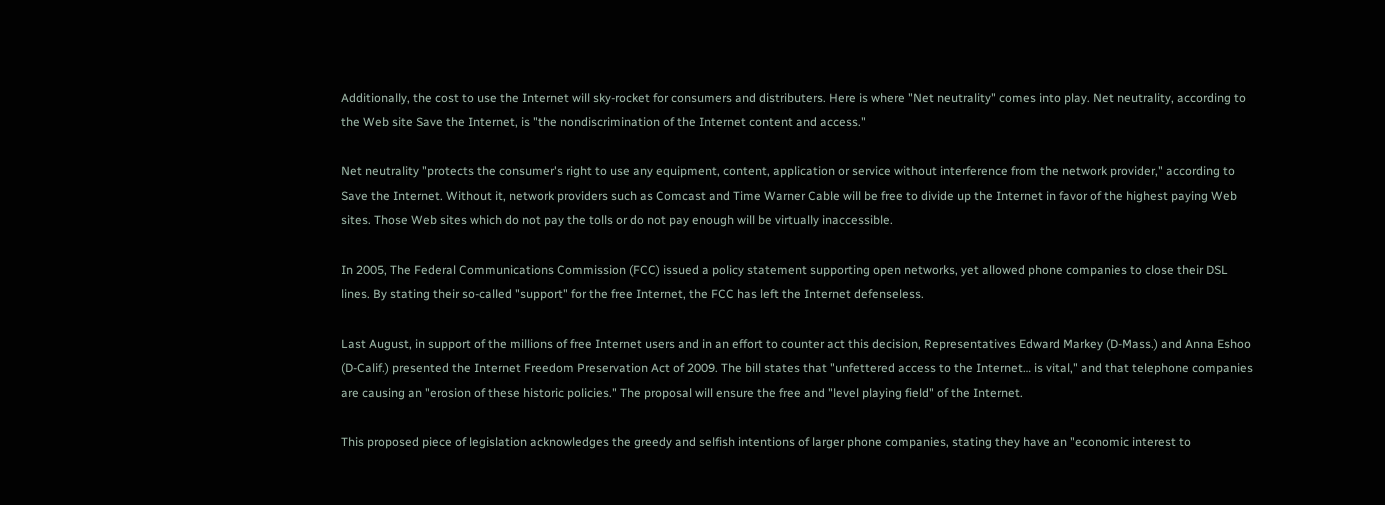Additionally, the cost to use the Internet will sky-rocket for consumers and distributers. Here is where "Net neutrality" comes into play. Net neutrality, according to the Web site Save the Internet, is "the nondiscrimination of the Internet content and access."

Net neutrality "protects the consumer's right to use any equipment, content, application or service without interference from the network provider," according to Save the Internet. Without it, network providers such as Comcast and Time Warner Cable will be free to divide up the Internet in favor of the highest paying Web sites. Those Web sites which do not pay the tolls or do not pay enough will be virtually inaccessible.

In 2005, The Federal Communications Commission (FCC) issued a policy statement supporting open networks, yet allowed phone companies to close their DSL lines. By stating their so-called "support" for the free Internet, the FCC has left the Internet defenseless.

Last August, in support of the millions of free Internet users and in an effort to counter act this decision, Representatives Edward Markey (D-Mass.) and Anna Eshoo (D-Calif.) presented the Internet Freedom Preservation Act of 2009. The bill states that "unfettered access to the Internet… is vital," and that telephone companies are causing an "erosion of these historic policies." The proposal will ensure the free and "level playing field" of the Internet.

This proposed piece of legislation acknowledges the greedy and selfish intentions of larger phone companies, stating they have an "economic interest to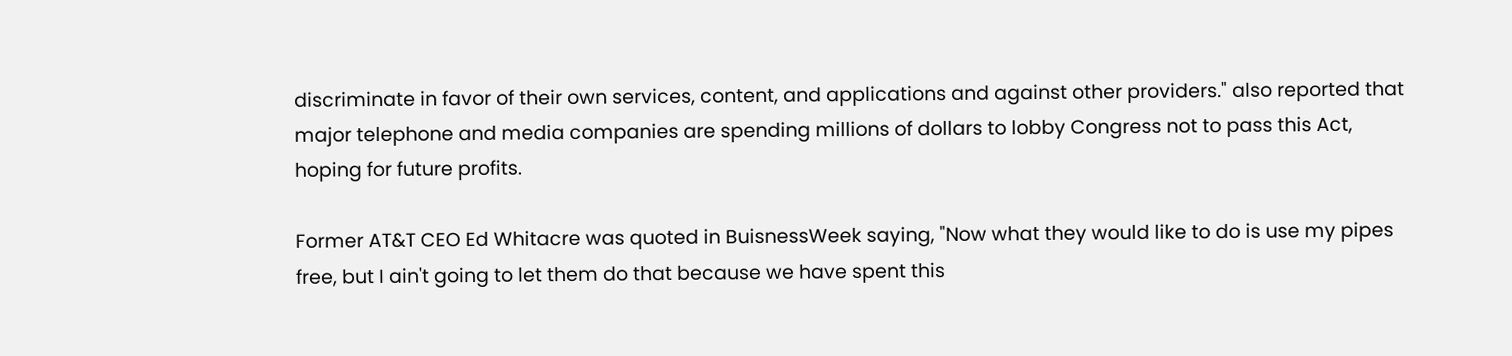discriminate in favor of their own services, content, and applications and against other providers." also reported that major telephone and media companies are spending millions of dollars to lobby Congress not to pass this Act, hoping for future profits.

Former AT&T CEO Ed Whitacre was quoted in BuisnessWeek saying, "Now what they would like to do is use my pipes free, but I ain't going to let them do that because we have spent this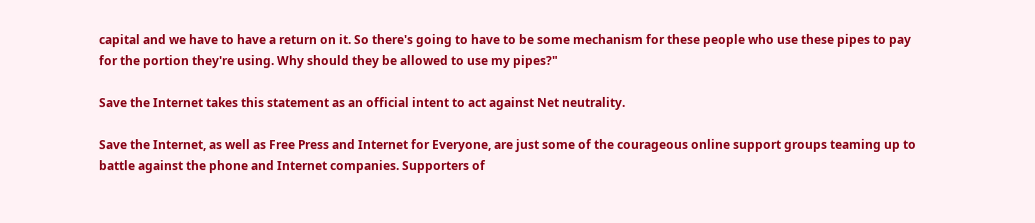capital and we have to have a return on it. So there's going to have to be some mechanism for these people who use these pipes to pay for the portion they're using. Why should they be allowed to use my pipes?"

Save the Internet takes this statement as an official intent to act against Net neutrality.

Save the Internet, as well as Free Press and Internet for Everyone, are just some of the courageous online support groups teaming up to battle against the phone and Internet companies. Supporters of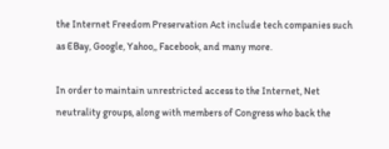the Internet Freedom Preservation Act include tech companies such as EBay, Google, Yahoo,, Facebook, and many more.

In order to maintain unrestricted access to the Internet, Net neutrality groups, along with members of Congress who back the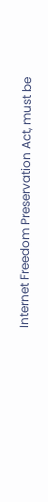Internet Freedom Preservation Act, must be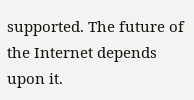supported. The future of the Internet depends upon it.